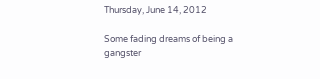Thursday, June 14, 2012

Some fading dreams of being a gangster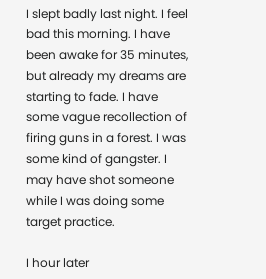I slept badly last night. I feel bad this morning. I have been awake for 35 minutes, but already my dreams are starting to fade. I have some vague recollection of firing guns in a forest. I was some kind of gangster. I may have shot someone while I was doing some target practice.

I hour later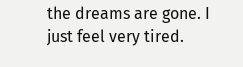the dreams are gone. I just feel very tired.